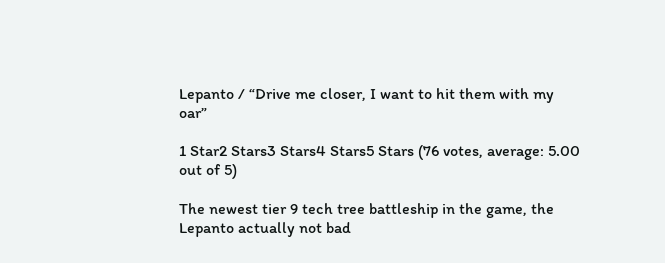Lepanto / “Drive me closer, I want to hit them with my oar”

1 Star2 Stars3 Stars4 Stars5 Stars (76 votes, average: 5.00 out of 5)

The newest tier 9 tech tree battleship in the game, the Lepanto actually not bad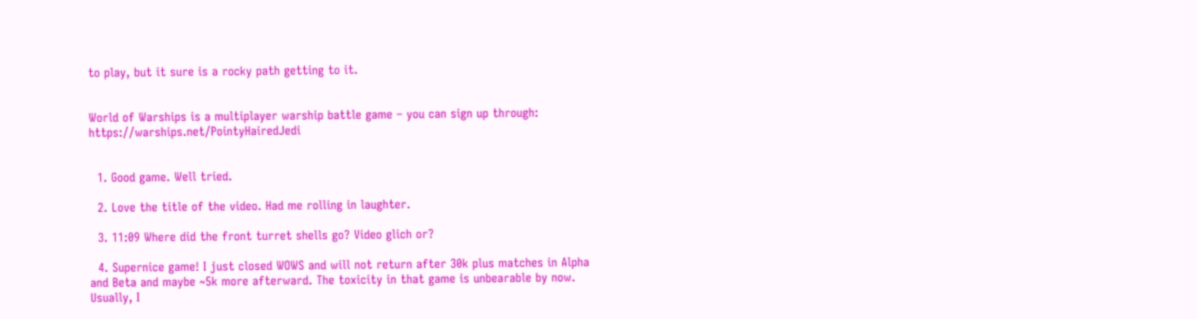to play, but it sure is a rocky path getting to it.


World of Warships is a multiplayer warship battle game – you can sign up through: https://warships.net/PointyHairedJedi


  1. Good game. Well tried.

  2. Love the title of the video. Had me rolling in laughter.

  3. 11:09 Where did the front turret shells go? Video glich or?

  4. Supernice game! I just closed WOWS and will not return after 30k plus matches in Alpha and Beta and maybe ~5k more afterward. The toxicity in that game is unbearable by now. Usually, I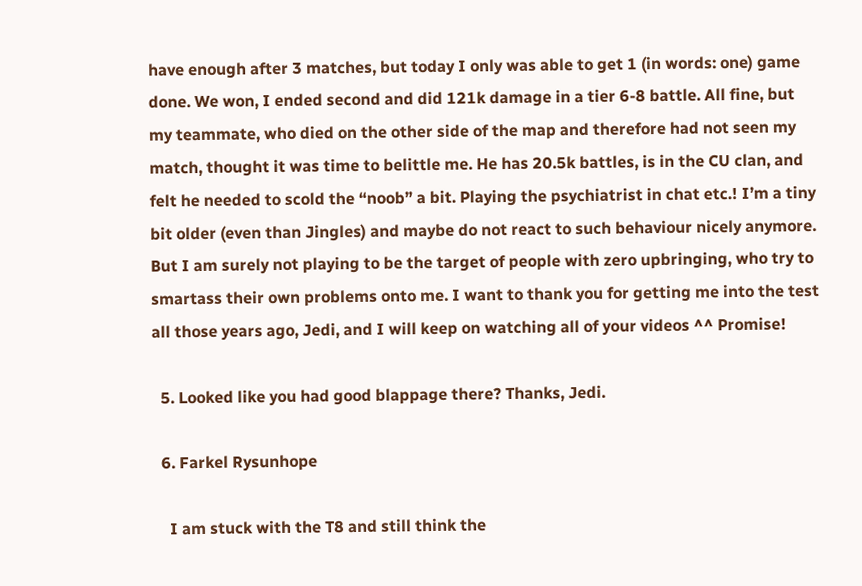have enough after 3 matches, but today I only was able to get 1 (in words: one) game done. We won, I ended second and did 121k damage in a tier 6-8 battle. All fine, but my teammate, who died on the other side of the map and therefore had not seen my match, thought it was time to belittle me. He has 20.5k battles, is in the CU clan, and felt he needed to scold the “noob” a bit. Playing the psychiatrist in chat etc.! I’m a tiny bit older (even than Jingles) and maybe do not react to such behaviour nicely anymore. But I am surely not playing to be the target of people with zero upbringing, who try to smartass their own problems onto me. I want to thank you for getting me into the test all those years ago, Jedi, and I will keep on watching all of your videos ^^ Promise!

  5. Looked like you had good blappage there? Thanks, Jedi.

  6. Farkel Rysunhope

    I am stuck with the T8 and still think the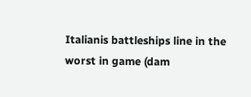Italianis battleships line in the worst in game (dam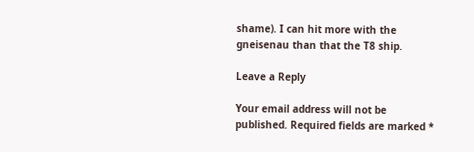shame). I can hit more with the gneisenau than that the T8 ship.

Leave a Reply

Your email address will not be published. Required fields are marked *